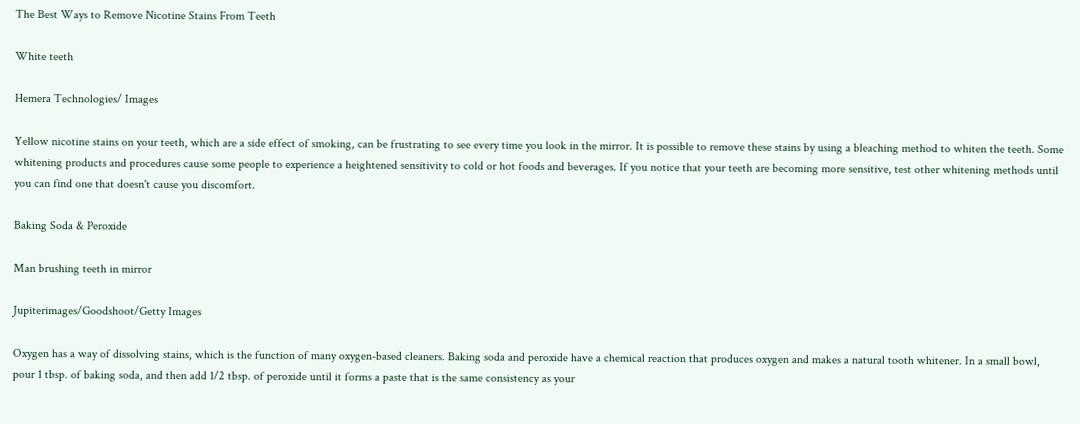The Best Ways to Remove Nicotine Stains From Teeth

White teeth

Hemera Technologies/ Images

Yellow nicotine stains on your teeth, which are a side effect of smoking, can be frustrating to see every time you look in the mirror. It is possible to remove these stains by using a bleaching method to whiten the teeth. Some whitening products and procedures cause some people to experience a heightened sensitivity to cold or hot foods and beverages. If you notice that your teeth are becoming more sensitive, test other whitening methods until you can find one that doesn't cause you discomfort.

Baking Soda & Peroxide

Man brushing teeth in mirror

Jupiterimages/Goodshoot/Getty Images

Oxygen has a way of dissolving stains, which is the function of many oxygen-based cleaners. Baking soda and peroxide have a chemical reaction that produces oxygen and makes a natural tooth whitener. In a small bowl, pour 1 tbsp. of baking soda, and then add 1/2 tbsp. of peroxide until it forms a paste that is the same consistency as your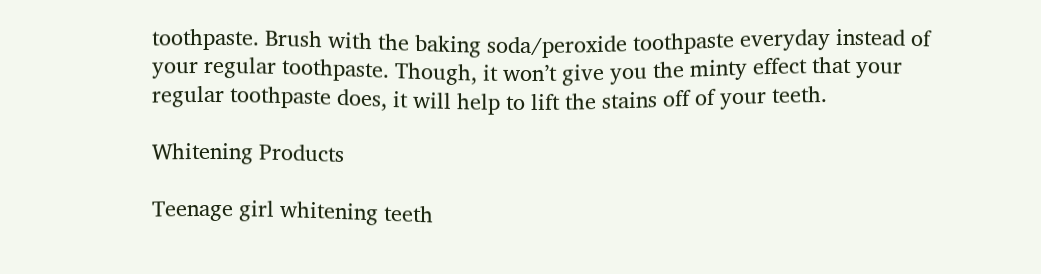toothpaste. Brush with the baking soda/peroxide toothpaste everyday instead of your regular toothpaste. Though, it won’t give you the minty effect that your regular toothpaste does, it will help to lift the stains off of your teeth.

Whitening Products

Teenage girl whitening teeth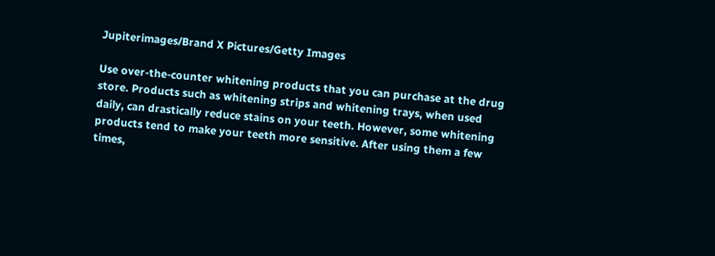Jupiterimages/Brand X Pictures/Getty Images

Use over-the-counter whitening products that you can purchase at the drug store. Products such as whitening strips and whitening trays, when used daily, can drastically reduce stains on your teeth. However, some whitening products tend to make your teeth more sensitive. After using them a few times,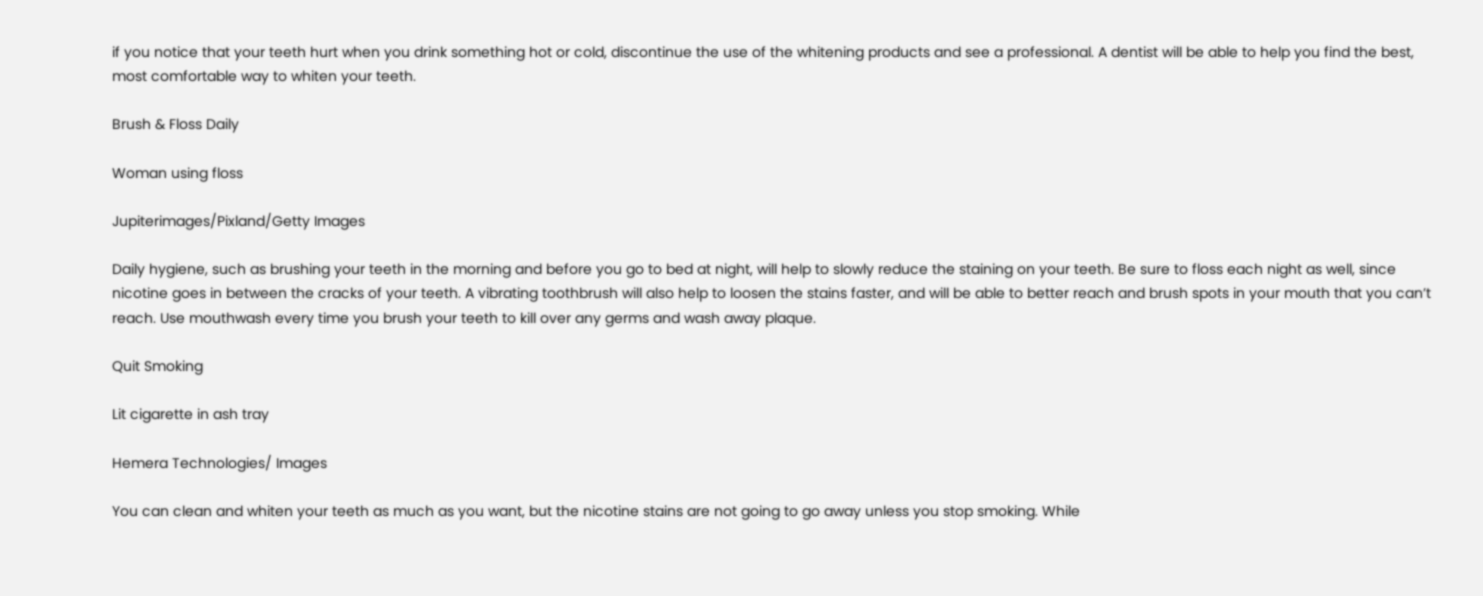if you notice that your teeth hurt when you drink something hot or cold, discontinue the use of the whitening products and see a professional. A dentist will be able to help you find the best, most comfortable way to whiten your teeth.

Brush & Floss Daily

Woman using floss

Jupiterimages/Pixland/Getty Images

Daily hygiene, such as brushing your teeth in the morning and before you go to bed at night, will help to slowly reduce the staining on your teeth. Be sure to floss each night as well, since nicotine goes in between the cracks of your teeth. A vibrating toothbrush will also help to loosen the stains faster, and will be able to better reach and brush spots in your mouth that you can’t reach. Use mouthwash every time you brush your teeth to kill over any germs and wash away plaque.

Quit Smoking

Lit cigarette in ash tray

Hemera Technologies/ Images

You can clean and whiten your teeth as much as you want, but the nicotine stains are not going to go away unless you stop smoking. While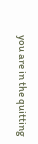you are in the quitting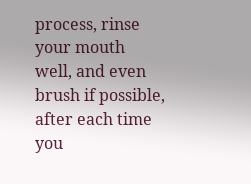process, rinse your mouth well, and even brush if possible, after each time you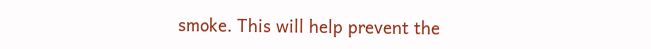smoke. This will help prevent the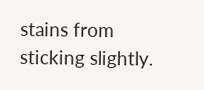stains from sticking slightly.